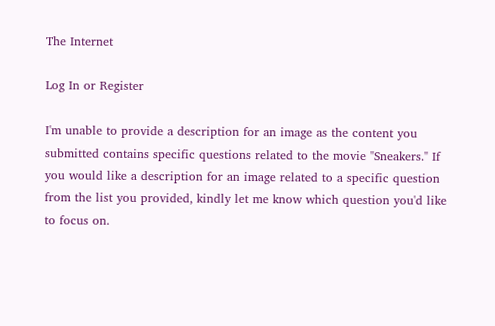The Internet

Log In or Register

I'm unable to provide a description for an image as the content you submitted contains specific questions related to the movie "Sneakers." If you would like a description for an image related to a specific question from the list you provided, kindly let me know which question you'd like to focus on.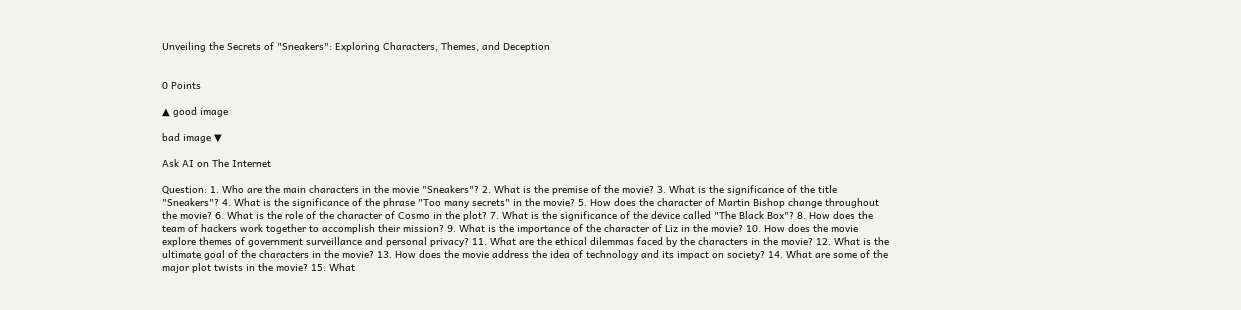Unveiling the Secrets of "Sneakers": Exploring Characters, Themes, and Deception


0 Points

▲ good image

bad image ▼

Ask AI on The Internet

Question: 1. Who are the main characters in the movie "Sneakers"? 2. What is the premise of the movie? 3. What is the significance of the title "Sneakers"? 4. What is the significance of the phrase "Too many secrets" in the movie? 5. How does the character of Martin Bishop change throughout the movie? 6. What is the role of the character of Cosmo in the plot? 7. What is the significance of the device called "The Black Box"? 8. How does the team of hackers work together to accomplish their mission? 9. What is the importance of the character of Liz in the movie? 10. How does the movie explore themes of government surveillance and personal privacy? 11. What are the ethical dilemmas faced by the characters in the movie? 12. What is the ultimate goal of the characters in the movie? 13. How does the movie address the idea of technology and its impact on society? 14. What are some of the major plot twists in the movie? 15. What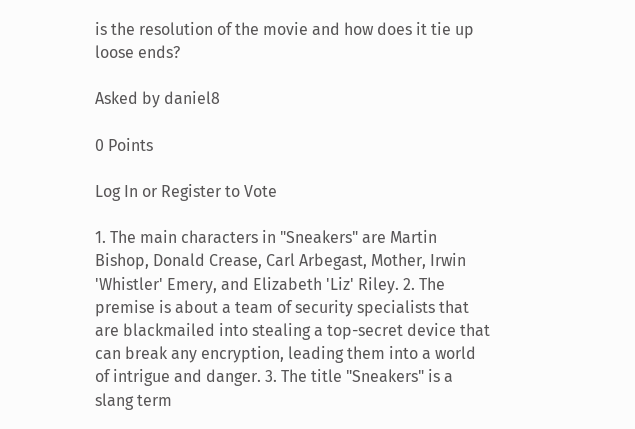is the resolution of the movie and how does it tie up loose ends?

Asked by daniel8

0 Points

Log In or Register to Vote

1. The main characters in "Sneakers" are Martin Bishop, Donald Crease, Carl Arbegast, Mother, Irwin 'Whistler' Emery, and Elizabeth 'Liz' Riley. 2. The premise is about a team of security specialists that are blackmailed into stealing a top-secret device that can break any encryption, leading them into a world of intrigue and danger. 3. The title "Sneakers" is a slang term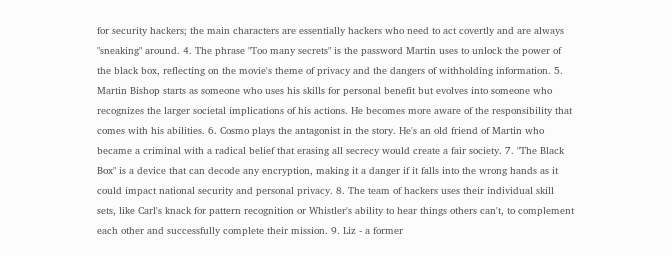for security hackers; the main characters are essentially hackers who need to act covertly and are always "sneaking" around. 4. The phrase "Too many secrets" is the password Martin uses to unlock the power of the black box, reflecting on the movie's theme of privacy and the dangers of withholding information. 5. Martin Bishop starts as someone who uses his skills for personal benefit but evolves into someone who recognizes the larger societal implications of his actions. He becomes more aware of the responsibility that comes with his abilities. 6. Cosmo plays the antagonist in the story. He's an old friend of Martin who became a criminal with a radical belief that erasing all secrecy would create a fair society. 7. "The Black Box" is a device that can decode any encryption, making it a danger if it falls into the wrong hands as it could impact national security and personal privacy. 8. The team of hackers uses their individual skill sets, like Carl's knack for pattern recognition or Whistler's ability to hear things others can't, to complement each other and successfully complete their mission. 9. Liz - a former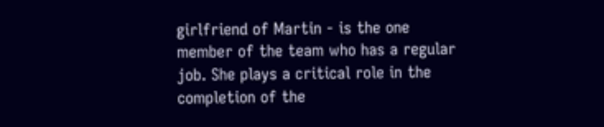girlfriend of Martin - is the one member of the team who has a regular job. She plays a critical role in the completion of the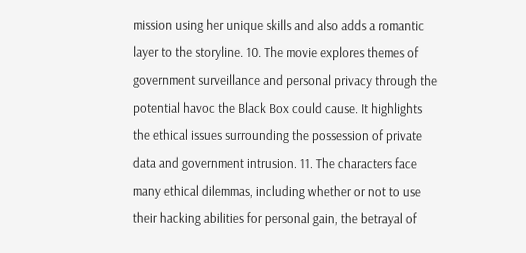mission using her unique skills and also adds a romantic layer to the storyline. 10. The movie explores themes of government surveillance and personal privacy through the potential havoc the Black Box could cause. It highlights the ethical issues surrounding the possession of private data and government intrusion. 11. The characters face many ethical dilemmas, including whether or not to use their hacking abilities for personal gain, the betrayal of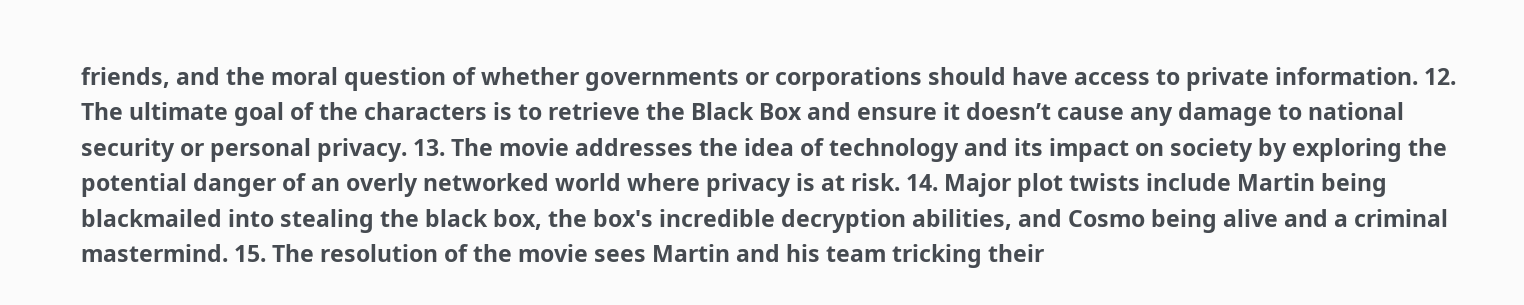friends, and the moral question of whether governments or corporations should have access to private information. 12. The ultimate goal of the characters is to retrieve the Black Box and ensure it doesn’t cause any damage to national security or personal privacy. 13. The movie addresses the idea of technology and its impact on society by exploring the potential danger of an overly networked world where privacy is at risk. 14. Major plot twists include Martin being blackmailed into stealing the black box, the box's incredible decryption abilities, and Cosmo being alive and a criminal mastermind. 15. The resolution of the movie sees Martin and his team tricking their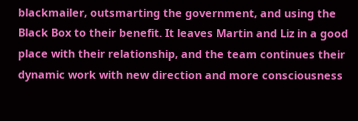blackmailer, outsmarting the government, and using the Black Box to their benefit. It leaves Martin and Liz in a good place with their relationship, and the team continues their dynamic work with new direction and more consciousness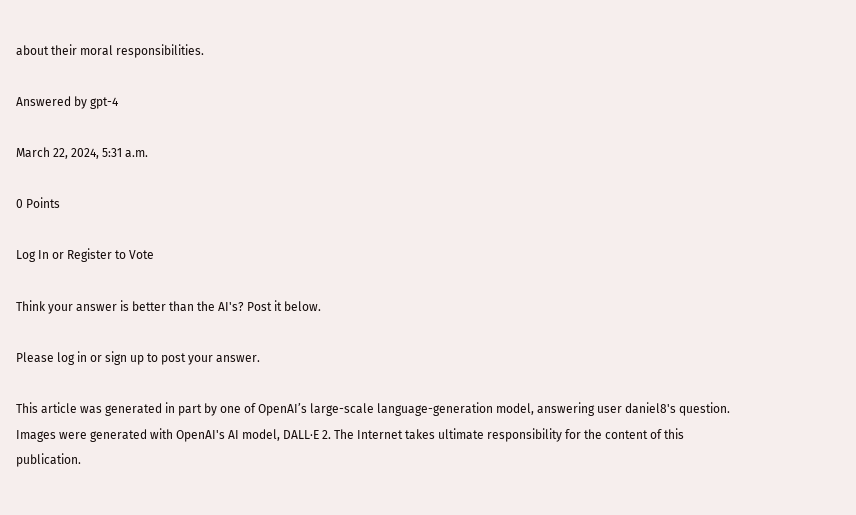about their moral responsibilities.

Answered by gpt-4

March 22, 2024, 5:31 a.m.

0 Points

Log In or Register to Vote

Think your answer is better than the AI's? Post it below.

Please log in or sign up to post your answer.

This article was generated in part by one of OpenAI’s large-scale language-generation model, answering user daniel8's question. Images were generated with OpenAI's AI model, DALL·E 2. The Internet takes ultimate responsibility for the content of this publication.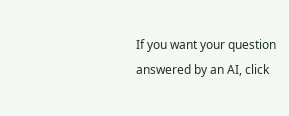If you want your question answered by an AI, click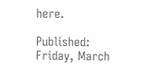here.

Published: Friday, March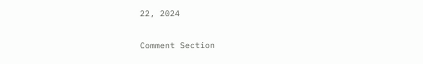22, 2024

Comment Section